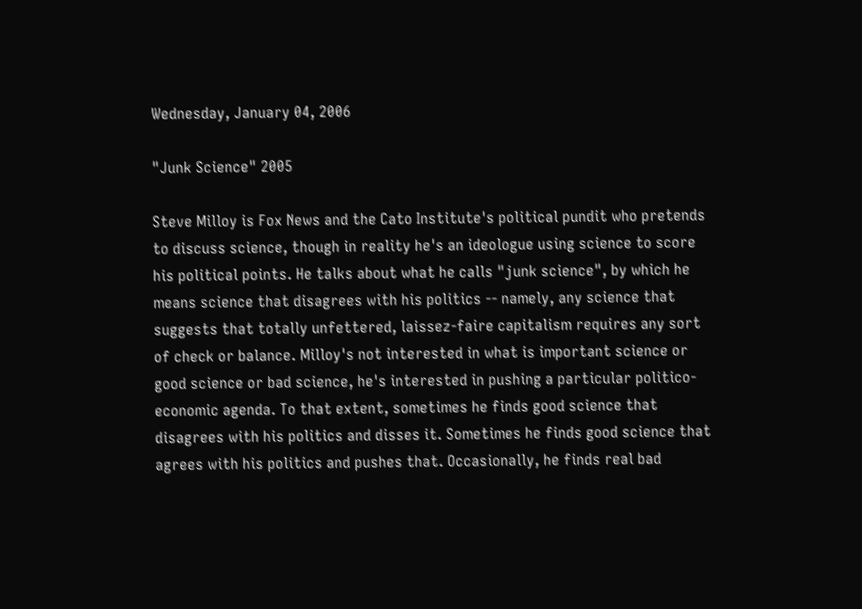Wednesday, January 04, 2006

"Junk Science" 2005

Steve Milloy is Fox News and the Cato Institute's political pundit who pretends to discuss science, though in reality he's an ideologue using science to score his political points. He talks about what he calls "junk science", by which he means science that disagrees with his politics -- namely, any science that suggests that totally unfettered, laissez-faire capitalism requires any sort of check or balance. Milloy's not interested in what is important science or good science or bad science, he's interested in pushing a particular politico-economic agenda. To that extent, sometimes he finds good science that disagrees with his politics and disses it. Sometimes he finds good science that agrees with his politics and pushes that. Occasionally, he finds real bad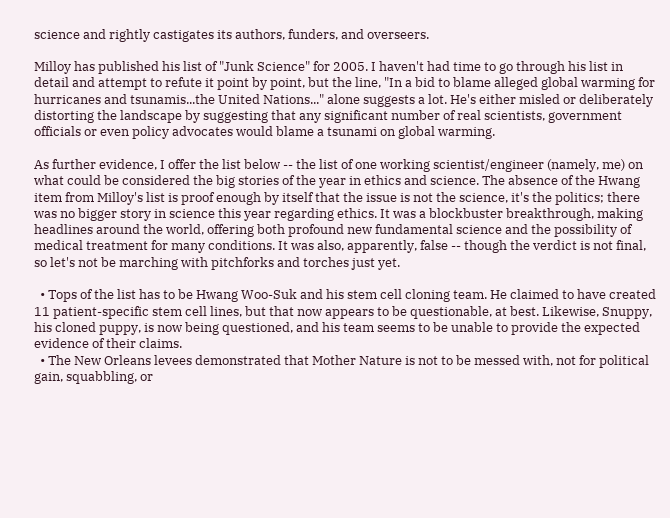science and rightly castigates its authors, funders, and overseers.

Milloy has published his list of "Junk Science" for 2005. I haven't had time to go through his list in detail and attempt to refute it point by point, but the line, "In a bid to blame alleged global warming for hurricanes and tsunamis...the United Nations..." alone suggests a lot. He's either misled or deliberately distorting the landscape by suggesting that any significant number of real scientists, government officials or even policy advocates would blame a tsunami on global warming.

As further evidence, I offer the list below -- the list of one working scientist/engineer (namely, me) on what could be considered the big stories of the year in ethics and science. The absence of the Hwang item from Milloy's list is proof enough by itself that the issue is not the science, it's the politics; there was no bigger story in science this year regarding ethics. It was a blockbuster breakthrough, making headlines around the world, offering both profound new fundamental science and the possibility of medical treatment for many conditions. It was also, apparently, false -- though the verdict is not final, so let's not be marching with pitchforks and torches just yet.

  • Tops of the list has to be Hwang Woo-Suk and his stem cell cloning team. He claimed to have created 11 patient-specific stem cell lines, but that now appears to be questionable, at best. Likewise, Snuppy, his cloned puppy, is now being questioned, and his team seems to be unable to provide the expected evidence of their claims.
  • The New Orleans levees demonstrated that Mother Nature is not to be messed with, not for political gain, squabbling, or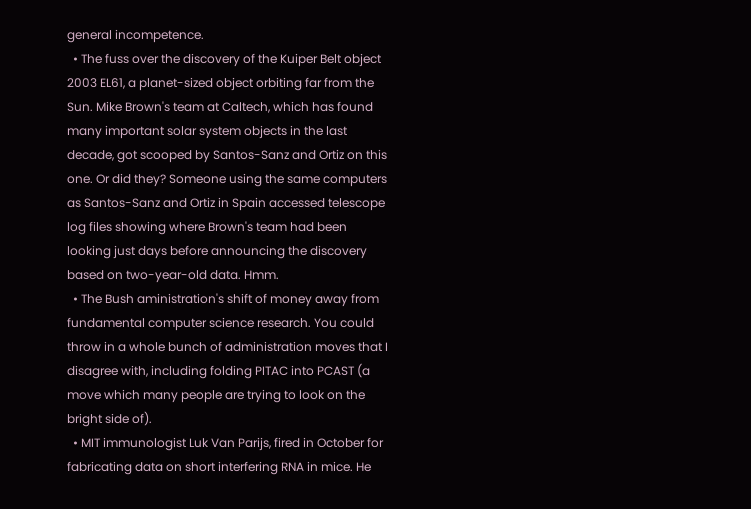general incompetence.
  • The fuss over the discovery of the Kuiper Belt object 2003 EL61, a planet-sized object orbiting far from the Sun. Mike Brown's team at Caltech, which has found many important solar system objects in the last decade, got scooped by Santos-Sanz and Ortiz on this one. Or did they? Someone using the same computers as Santos-Sanz and Ortiz in Spain accessed telescope log files showing where Brown's team had been looking just days before announcing the discovery based on two-year-old data. Hmm.
  • The Bush aministration's shift of money away from fundamental computer science research. You could throw in a whole bunch of administration moves that I disagree with, including folding PITAC into PCAST (a move which many people are trying to look on the bright side of).
  • MIT immunologist Luk Van Parijs, fired in October for fabricating data on short interfering RNA in mice. He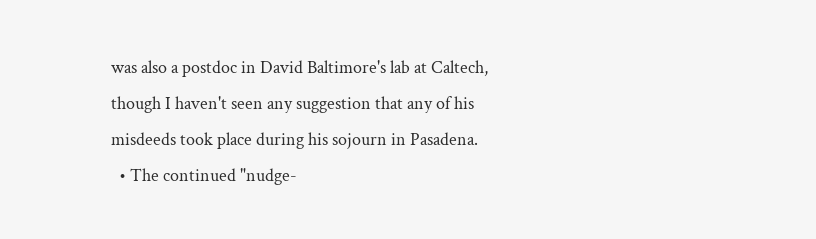was also a postdoc in David Baltimore's lab at Caltech, though I haven't seen any suggestion that any of his misdeeds took place during his sojourn in Pasadena.
  • The continued "nudge-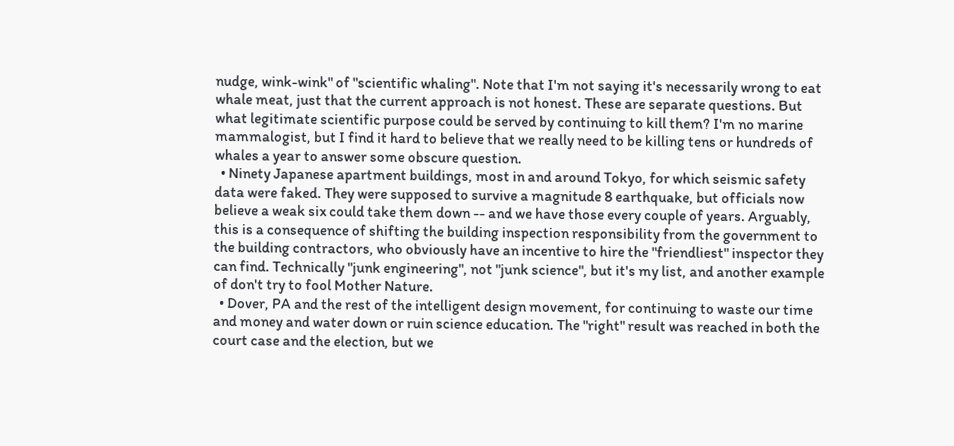nudge, wink-wink" of "scientific whaling". Note that I'm not saying it's necessarily wrong to eat whale meat, just that the current approach is not honest. These are separate questions. But what legitimate scientific purpose could be served by continuing to kill them? I'm no marine mammalogist, but I find it hard to believe that we really need to be killing tens or hundreds of whales a year to answer some obscure question.
  • Ninety Japanese apartment buildings, most in and around Tokyo, for which seismic safety data were faked. They were supposed to survive a magnitude 8 earthquake, but officials now believe a weak six could take them down -- and we have those every couple of years. Arguably, this is a consequence of shifting the building inspection responsibility from the government to the building contractors, who obviously have an incentive to hire the "friendliest" inspector they can find. Technically "junk engineering", not "junk science", but it's my list, and another example of don't try to fool Mother Nature.
  • Dover, PA and the rest of the intelligent design movement, for continuing to waste our time and money and water down or ruin science education. The "right" result was reached in both the court case and the election, but we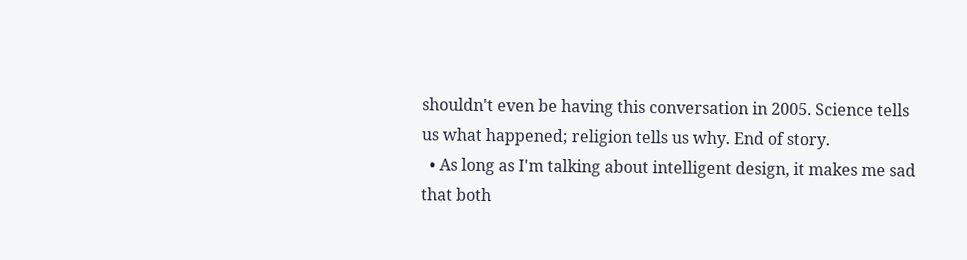shouldn't even be having this conversation in 2005. Science tells us what happened; religion tells us why. End of story.
  • As long as I'm talking about intelligent design, it makes me sad that both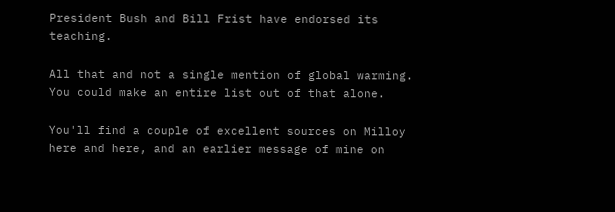President Bush and Bill Frist have endorsed its teaching.

All that and not a single mention of global warming.
You could make an entire list out of that alone.

You'll find a couple of excellent sources on Milloy here and here, and an earlier message of mine on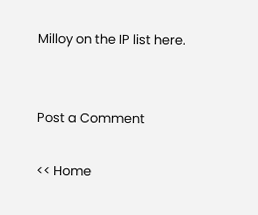Milloy on the IP list here.


Post a Comment

<< Home